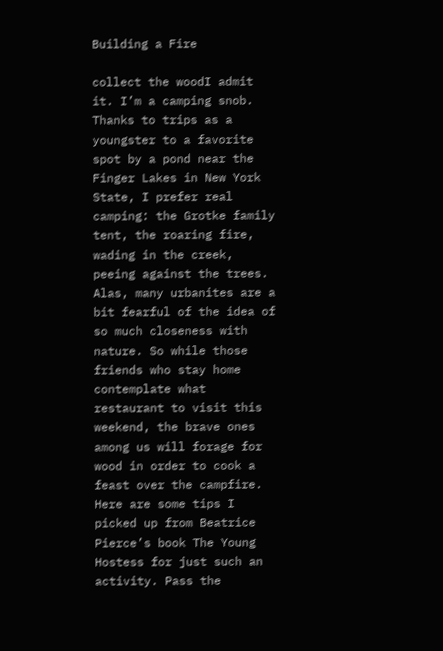Building a Fire

collect the woodI admit it. I’m a camping snob. Thanks to trips as a youngster to a favorite spot by a pond near the Finger Lakes in New York State, I prefer real camping: the Grotke family tent, the roaring fire, wading in the creek, peeing against the trees. Alas, many urbanites are a bit fearful of the idea of so much closeness with nature. So while those friends who stay home contemplate what restaurant to visit this weekend, the brave ones among us will forage for wood in order to cook a feast over the campfire. Here are some tips I picked up from Beatrice Pierce’s book The Young Hostess for just such an activity. Pass the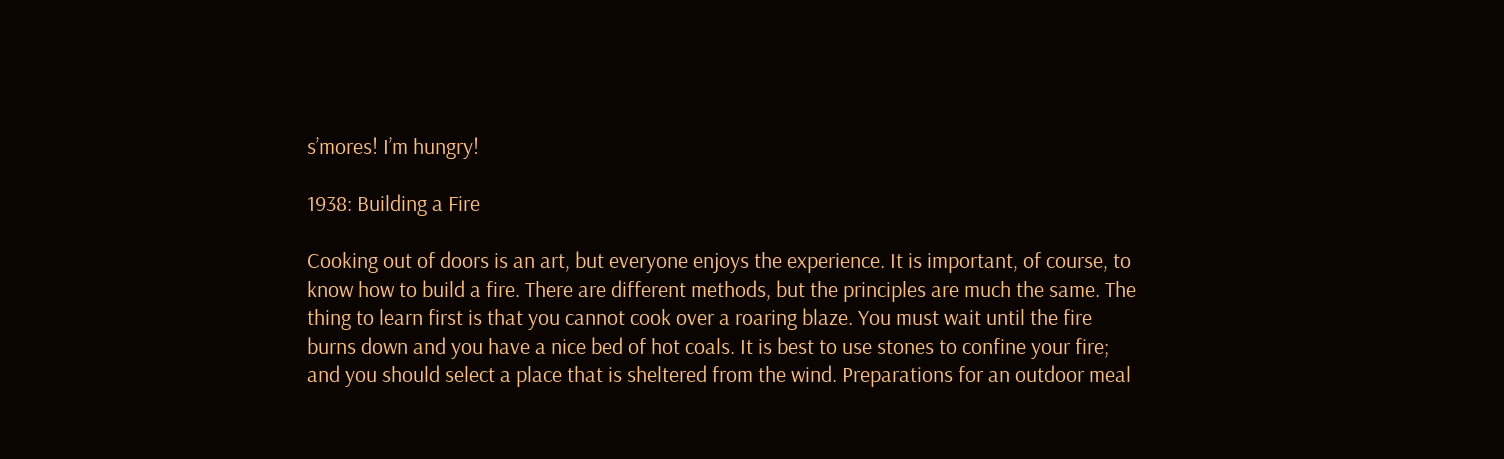s’mores! I’m hungry!

1938: Building a Fire

Cooking out of doors is an art, but everyone enjoys the experience. It is important, of course, to know how to build a fire. There are different methods, but the principles are much the same. The thing to learn first is that you cannot cook over a roaring blaze. You must wait until the fire burns down and you have a nice bed of hot coals. It is best to use stones to confine your fire; and you should select a place that is sheltered from the wind. Preparations for an outdoor meal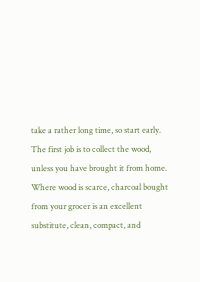take a rather long time, so start early. The first job is to collect the wood, unless you have brought it from home. Where wood is scarce, charcoal bought from your grocer is an excellent substitute, clean, compact, and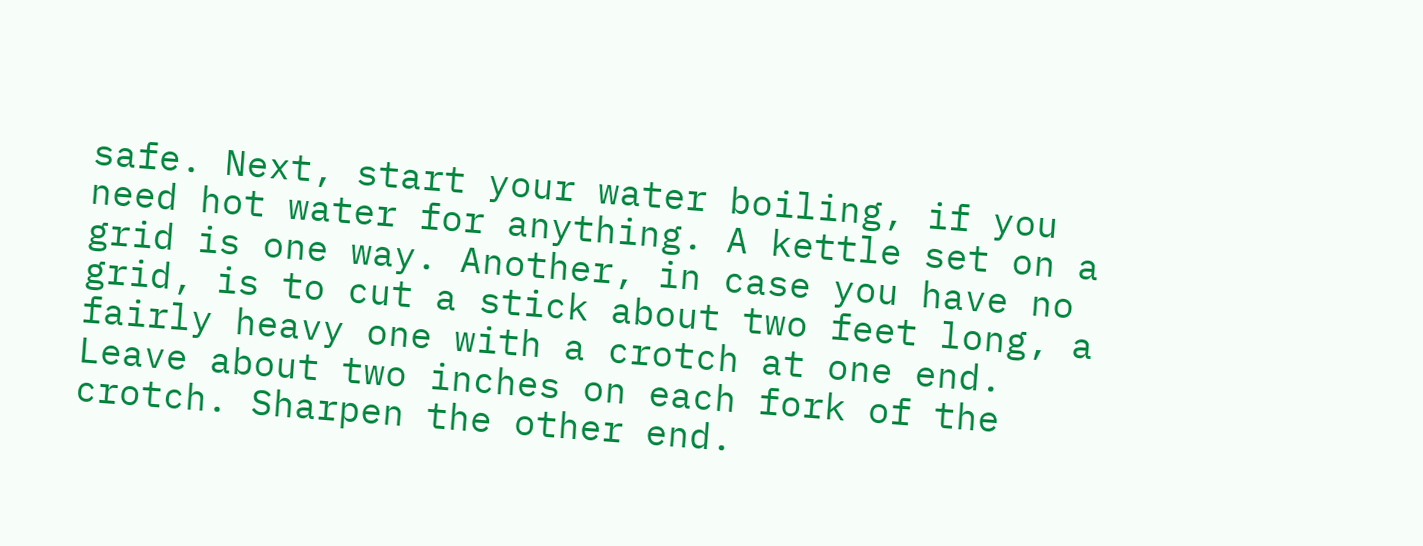safe. Next, start your water boiling, if you need hot water for anything. A kettle set on a grid is one way. Another, in case you have no grid, is to cut a stick about two feet long, a fairly heavy one with a crotch at one end. Leave about two inches on each fork of the crotch. Sharpen the other end.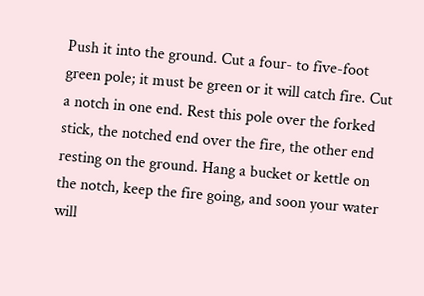Push it into the ground. Cut a four- to five-foot green pole; it must be green or it will catch fire. Cut a notch in one end. Rest this pole over the forked stick, the notched end over the fire, the other end resting on the ground. Hang a bucket or kettle on the notch, keep the fire going, and soon your water will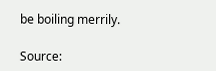be boiling merrily.

Source: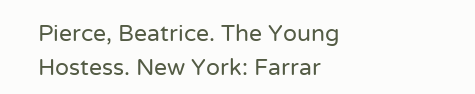Pierce, Beatrice. The Young Hostess. New York: Farrar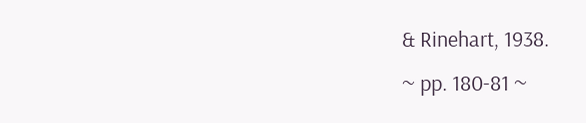& Rinehart, 1938.
~ pp. 180-81 ~